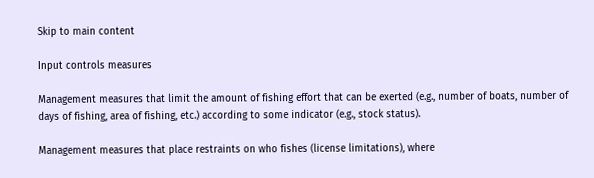Skip to main content

Input controls measures

Management measures that limit the amount of fishing effort that can be exerted (e.g., number of boats, number of days of fishing, area of fishing, etc.) according to some indicator (e.g., stock status).

Management measures that place restraints on who fishes (license limitations), where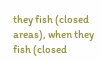they fish (closed areas), when they fish (closed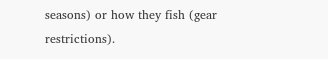seasons) or how they fish (gear restrictions).